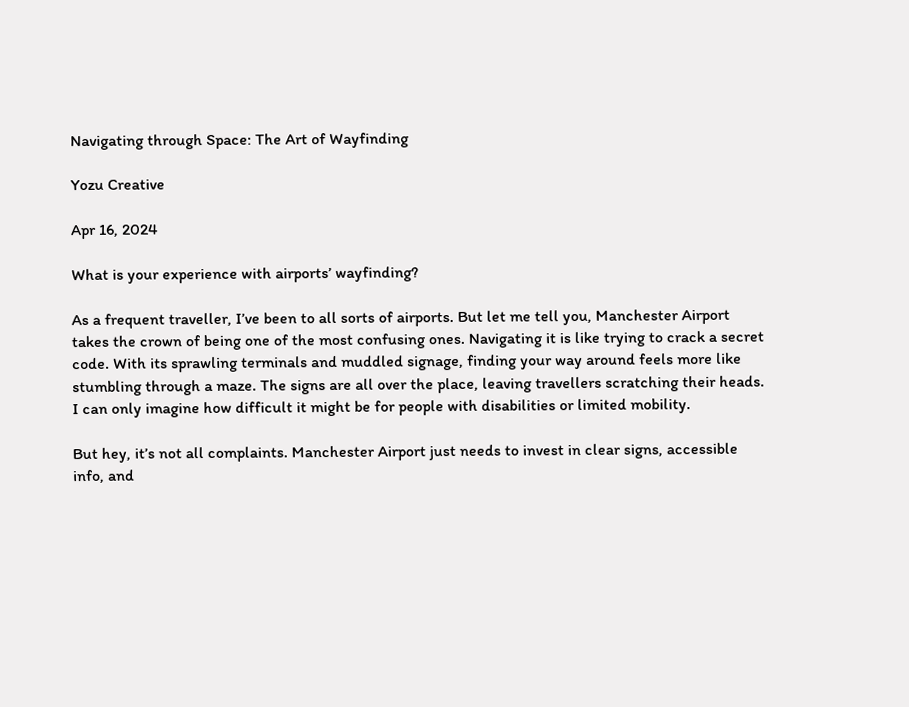Navigating through Space: The Art of Wayfinding

Yozu Creative

Apr 16, 2024

What is your experience with airports’ wayfinding?

As a frequent traveller, I’ve been to all sorts of airports. But let me tell you, Manchester Airport takes the crown of being one of the most confusing ones. Navigating it is like trying to crack a secret code. With its sprawling terminals and muddled signage, finding your way around feels more like stumbling through a maze. The signs are all over the place, leaving travellers scratching their heads. I can only imagine how difficult it might be for people with disabilities or limited mobility.

But hey, it’s not all complaints. Manchester Airport just needs to invest in clear signs, accessible info, and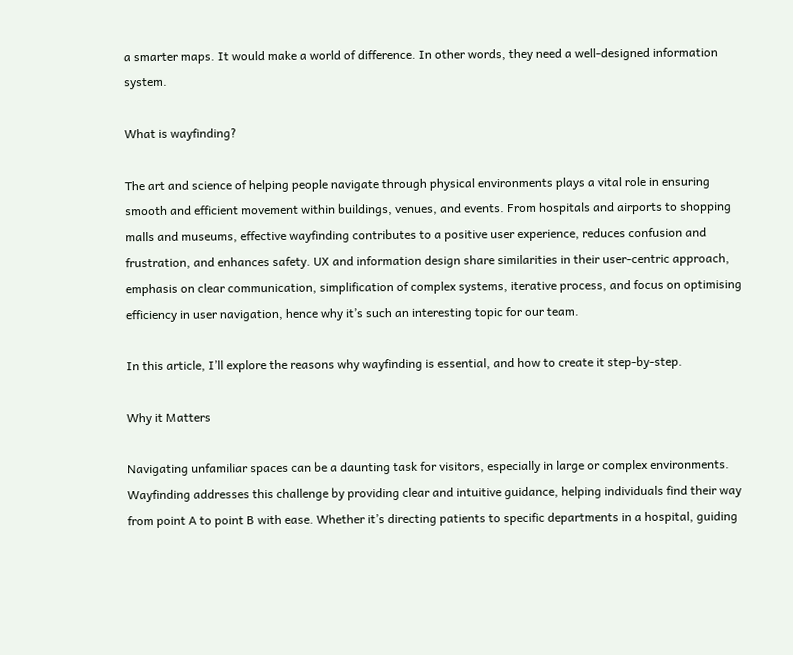a smarter maps. It would make a world of difference. In other words, they need a well-designed information system.

What is wayfinding?

The art and science of helping people navigate through physical environments plays a vital role in ensuring smooth and efficient movement within buildings, venues, and events. From hospitals and airports to shopping malls and museums, effective wayfinding contributes to a positive user experience, reduces confusion and frustration, and enhances safety. UX and information design share similarities in their user-centric approach, emphasis on clear communication, simplification of complex systems, iterative process, and focus on optimising efficiency in user navigation, hence why it’s such an interesting topic for our team.

In this article, I’ll explore the reasons why wayfinding is essential, and how to create it step-by-step.

Why it Matters

Navigating unfamiliar spaces can be a daunting task for visitors, especially in large or complex environments. Wayfinding addresses this challenge by providing clear and intuitive guidance, helping individuals find their way from point A to point B with ease. Whether it’s directing patients to specific departments in a hospital, guiding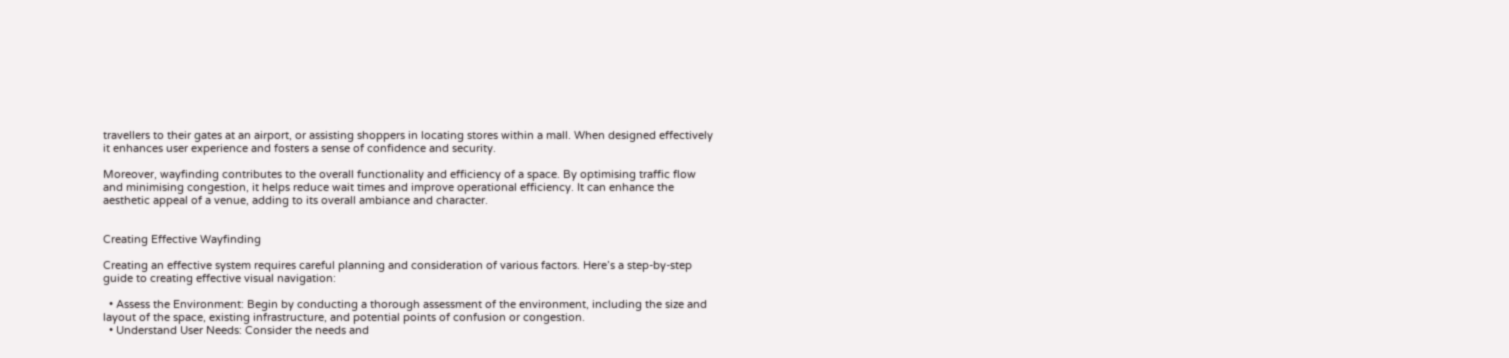travellers to their gates at an airport, or assisting shoppers in locating stores within a mall. When designed effectively it enhances user experience and fosters a sense of confidence and security.

Moreover, wayfinding contributes to the overall functionality and efficiency of a space. By optimising traffic flow and minimising congestion, it helps reduce wait times and improve operational efficiency. It can enhance the aesthetic appeal of a venue, adding to its overall ambiance and character.


Creating Effective Wayfinding

Creating an effective system requires careful planning and consideration of various factors. Here’s a step-by-step guide to creating effective visual navigation:

  • Assess the Environment: Begin by conducting a thorough assessment of the environment, including the size and layout of the space, existing infrastructure, and potential points of confusion or congestion.
  • Understand User Needs: Consider the needs and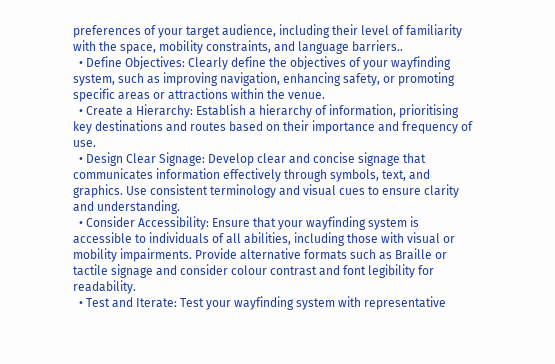preferences of your target audience, including their level of familiarity with the space, mobility constraints, and language barriers..
  • Define Objectives: Clearly define the objectives of your wayfinding system, such as improving navigation, enhancing safety, or promoting specific areas or attractions within the venue.
  • Create a Hierarchy: Establish a hierarchy of information, prioritising key destinations and routes based on their importance and frequency of use.
  • Design Clear Signage: Develop clear and concise signage that communicates information effectively through symbols, text, and graphics. Use consistent terminology and visual cues to ensure clarity and understanding.
  • Consider Accessibility: Ensure that your wayfinding system is accessible to individuals of all abilities, including those with visual or mobility impairments. Provide alternative formats such as Braille or tactile signage and consider colour contrast and font legibility for readability.
  • Test and Iterate: Test your wayfinding system with representative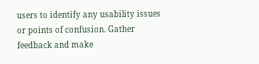users to identify any usability issues or points of confusion. Gather feedback and make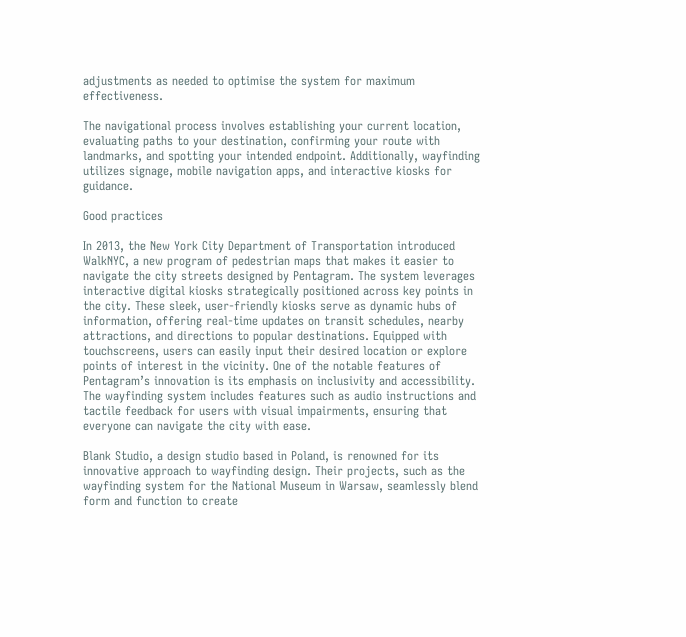adjustments as needed to optimise the system for maximum effectiveness.

The navigational process involves establishing your current location, evaluating paths to your destination, confirming your route with landmarks, and spotting your intended endpoint. Additionally, wayfinding utilizes signage, mobile navigation apps, and interactive kiosks for guidance.

Good practices

In 2013, the New York City Department of Transportation introduced WalkNYC, a new program of pedestrian maps that makes it easier to navigate the city streets designed by Pentagram. The system leverages interactive digital kiosks strategically positioned across key points in the city. These sleek, user-friendly kiosks serve as dynamic hubs of information, offering real-time updates on transit schedules, nearby attractions, and directions to popular destinations. Equipped with touchscreens, users can easily input their desired location or explore points of interest in the vicinity. One of the notable features of Pentagram’s innovation is its emphasis on inclusivity and accessibility. The wayfinding system includes features such as audio instructions and tactile feedback for users with visual impairments, ensuring that everyone can navigate the city with ease.

Blank Studio, a design studio based in Poland, is renowned for its innovative approach to wayfinding design. Their projects, such as the wayfinding system for the National Museum in Warsaw, seamlessly blend form and function to create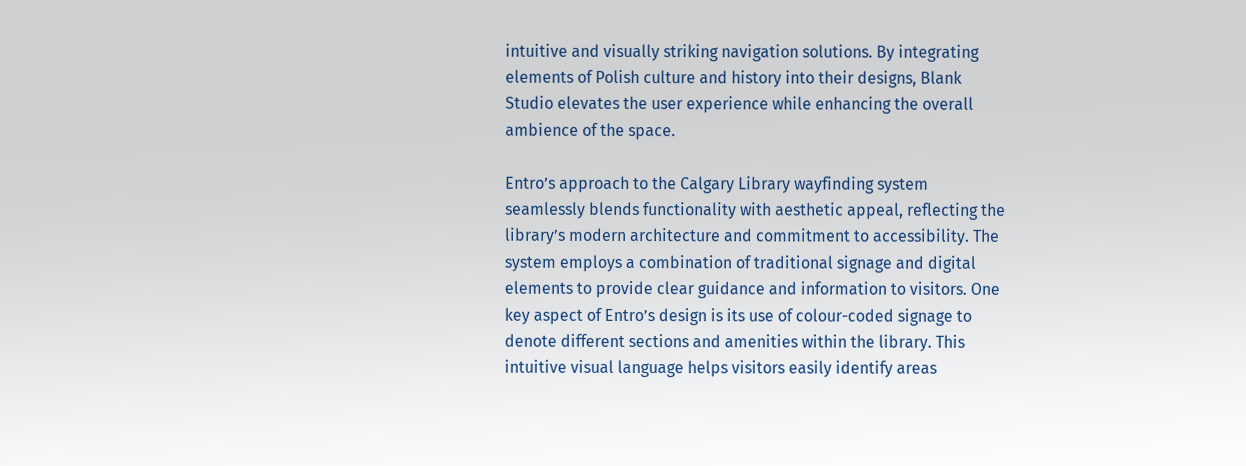intuitive and visually striking navigation solutions. By integrating elements of Polish culture and history into their designs, Blank Studio elevates the user experience while enhancing the overall ambience of the space.

Entro’s approach to the Calgary Library wayfinding system seamlessly blends functionality with aesthetic appeal, reflecting the library’s modern architecture and commitment to accessibility. The system employs a combination of traditional signage and digital elements to provide clear guidance and information to visitors. One key aspect of Entro’s design is its use of colour-coded signage to denote different sections and amenities within the library. This intuitive visual language helps visitors easily identify areas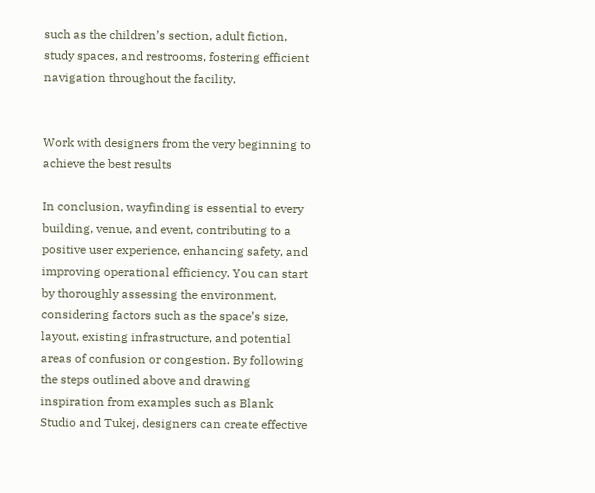such as the children’s section, adult fiction, study spaces, and restrooms, fostering efficient navigation throughout the facility.


Work with designers from the very beginning to achieve the best results

In conclusion, wayfinding is essential to every building, venue, and event, contributing to a positive user experience, enhancing safety, and improving operational efficiency. You can start by thoroughly assessing the environment, considering factors such as the space’s size, layout, existing infrastructure, and potential areas of confusion or congestion. By following the steps outlined above and drawing inspiration from examples such as Blank Studio and Tukej, designers can create effective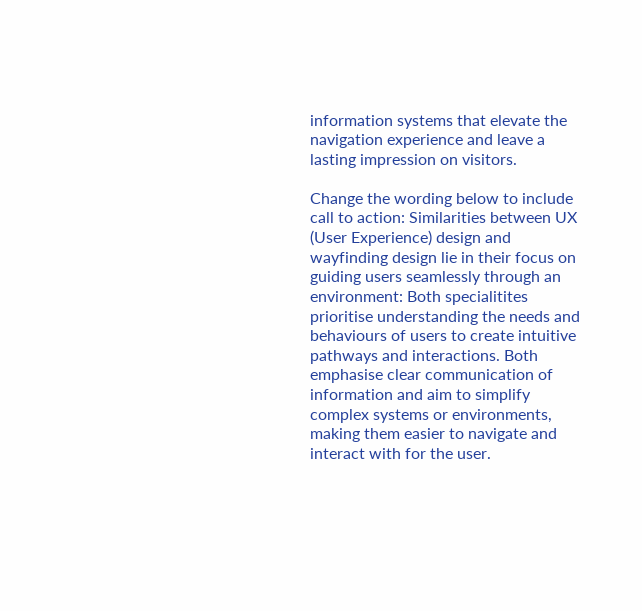information systems that elevate the navigation experience and leave a lasting impression on visitors.

Change the wording below to include call to action: Similarities between UX (User Experience) design and wayfinding design lie in their focus on guiding users seamlessly through an environment: Both specialitites prioritise understanding the needs and behaviours of users to create intuitive pathways and interactions. Both emphasise clear communication of information and aim to simplify complex systems or environments, making them easier to navigate and interact with for the user.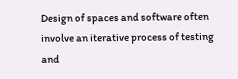Design of spaces and software often involve an iterative process of testing and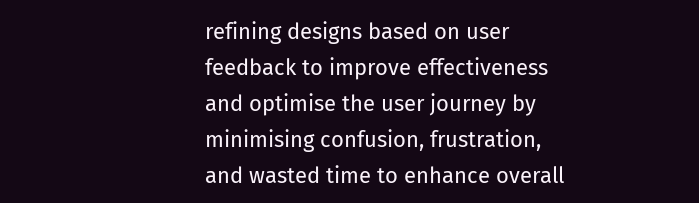refining designs based on user feedback to improve effectiveness and optimise the user journey by minimising confusion, frustration, and wasted time to enhance overall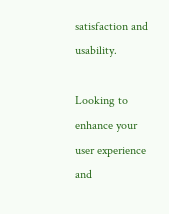satisfaction and usability.

Looking to enhance your user experience and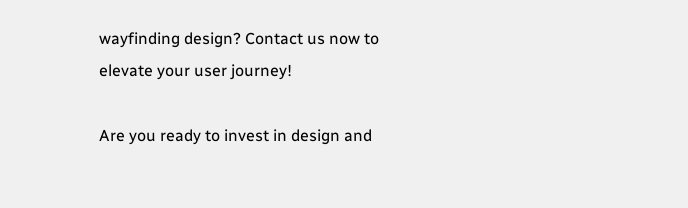wayfinding design? Contact us now to elevate your user journey!

Are you ready to invest in design and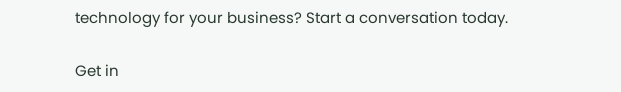technology for your business? Start a conversation today.

Get in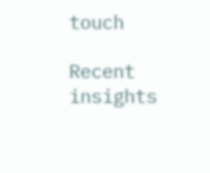touch

Recent insights